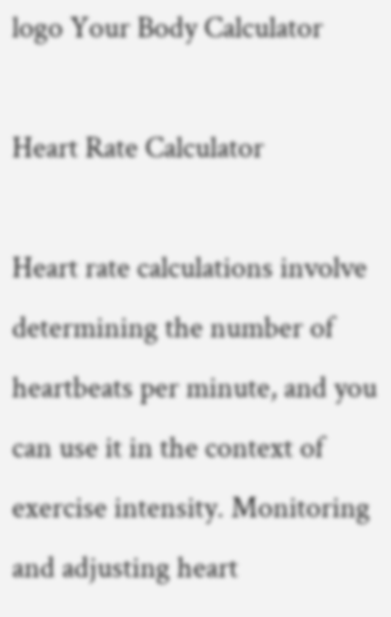logo Your Body Calculator

Heart Rate Calculator

Heart rate calculations involve determining the number of heartbeats per minute, and you can use it in the context of exercise intensity. Monitoring and adjusting heart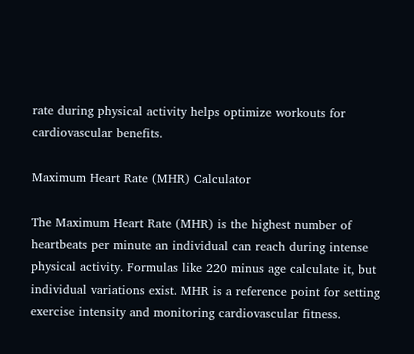rate during physical activity helps optimize workouts for cardiovascular benefits.

Maximum Heart Rate (MHR) Calculator

The Maximum Heart Rate (MHR) is the highest number of heartbeats per minute an individual can reach during intense physical activity. Formulas like 220 minus age calculate it, but individual variations exist. MHR is a reference point for setting exercise intensity and monitoring cardiovascular fitness.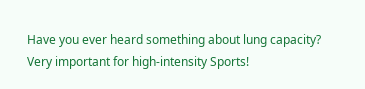Have you ever heard something about lung capacity? Very important for high-intensity Sports!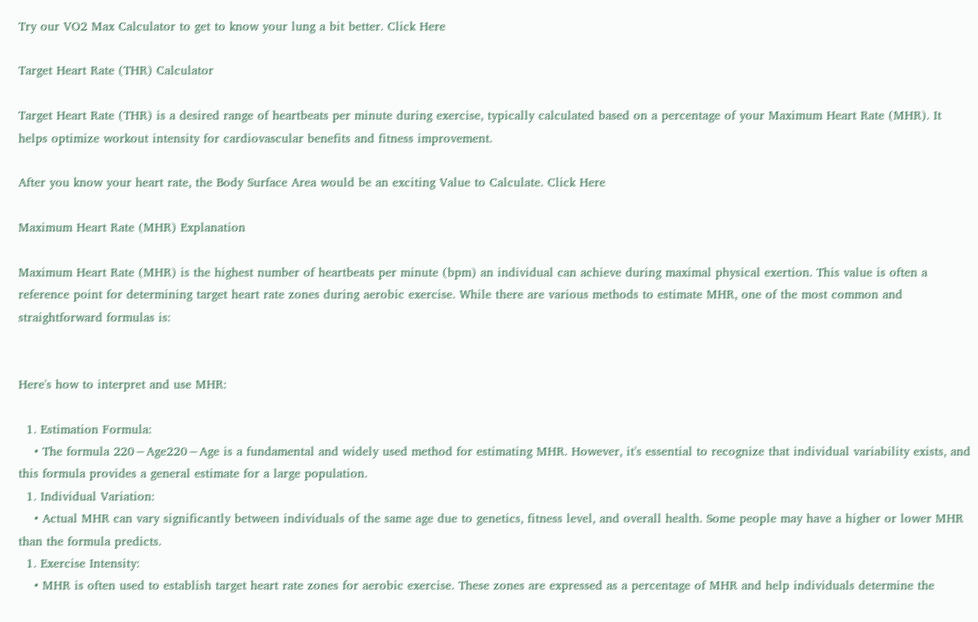Try our VO2 Max Calculator to get to know your lung a bit better. Click Here

Target Heart Rate (THR) Calculator

Target Heart Rate (THR) is a desired range of heartbeats per minute during exercise, typically calculated based on a percentage of your Maximum Heart Rate (MHR). It helps optimize workout intensity for cardiovascular benefits and fitness improvement.

After you know your heart rate, the Body Surface Area would be an exciting Value to Calculate. Click Here

Maximum Heart Rate (MHR) Explanation

Maximum Heart Rate (MHR) is the highest number of heartbeats per minute (bpm) an individual can achieve during maximal physical exertion. This value is often a reference point for determining target heart rate zones during aerobic exercise. While there are various methods to estimate MHR, one of the most common and straightforward formulas is:


Here's how to interpret and use MHR:

  1. Estimation Formula:
    • The formula 220−Age220−Age is a fundamental and widely used method for estimating MHR. However, it's essential to recognize that individual variability exists, and this formula provides a general estimate for a large population.
  1. Individual Variation:
    • Actual MHR can vary significantly between individuals of the same age due to genetics, fitness level, and overall health. Some people may have a higher or lower MHR than the formula predicts.
  1. Exercise Intensity:
    • MHR is often used to establish target heart rate zones for aerobic exercise. These zones are expressed as a percentage of MHR and help individuals determine the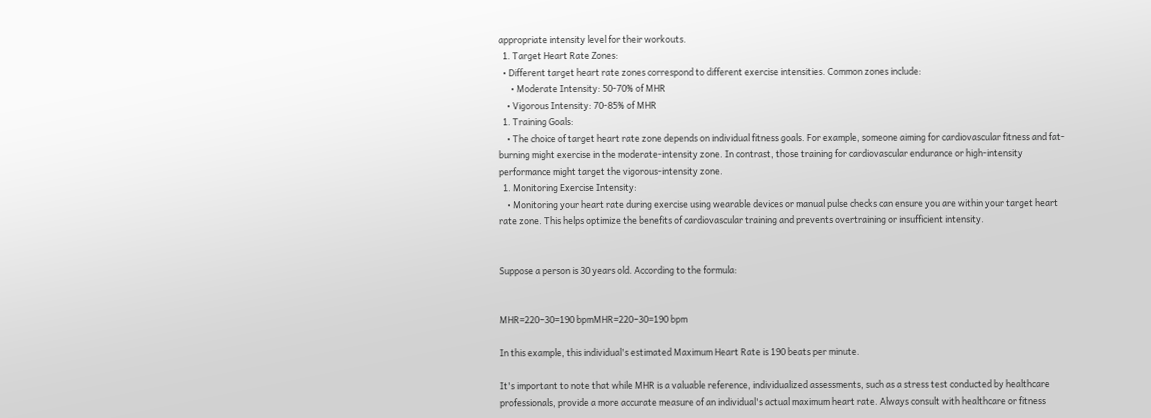appropriate intensity level for their workouts.
  1. Target Heart Rate Zones:
  • Different target heart rate zones correspond to different exercise intensities. Common zones include:
      • Moderate Intensity: 50-70% of MHR
    • Vigorous Intensity: 70-85% of MHR
  1. Training Goals:
    • The choice of target heart rate zone depends on individual fitness goals. For example, someone aiming for cardiovascular fitness and fat-burning might exercise in the moderate-intensity zone. In contrast, those training for cardiovascular endurance or high-intensity performance might target the vigorous-intensity zone.
  1. Monitoring Exercise Intensity:
    • Monitoring your heart rate during exercise using wearable devices or manual pulse checks can ensure you are within your target heart rate zone. This helps optimize the benefits of cardiovascular training and prevents overtraining or insufficient intensity.


Suppose a person is 30 years old. According to the formula:


MHR=220−30=190 bpmMHR=220−30=190 bpm

In this example, this individual's estimated Maximum Heart Rate is 190 beats per minute.

It's important to note that while MHR is a valuable reference, individualized assessments, such as a stress test conducted by healthcare professionals, provide a more accurate measure of an individual's actual maximum heart rate. Always consult with healthcare or fitness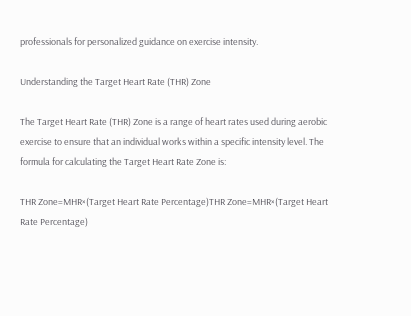professionals for personalized guidance on exercise intensity.

Understanding the Target Heart Rate (THR) Zone

The Target Heart Rate (THR) Zone is a range of heart rates used during aerobic exercise to ensure that an individual works within a specific intensity level. The formula for calculating the Target Heart Rate Zone is:

THR Zone=MHR×(Target Heart Rate Percentage)THR Zone=MHR×(Target Heart Rate Percentage)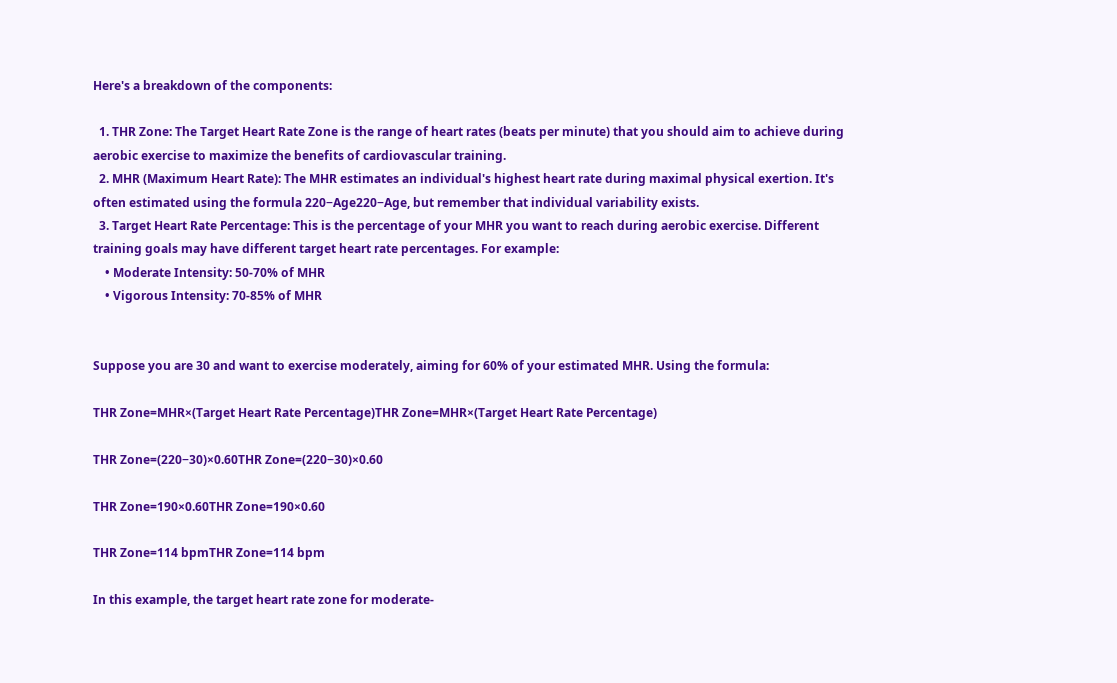Here's a breakdown of the components:

  1. THR Zone: The Target Heart Rate Zone is the range of heart rates (beats per minute) that you should aim to achieve during aerobic exercise to maximize the benefits of cardiovascular training.
  2. MHR (Maximum Heart Rate): The MHR estimates an individual's highest heart rate during maximal physical exertion. It's often estimated using the formula 220−Age220−Age, but remember that individual variability exists.
  3. Target Heart Rate Percentage: This is the percentage of your MHR you want to reach during aerobic exercise. Different training goals may have different target heart rate percentages. For example:
    • Moderate Intensity: 50-70% of MHR
    • Vigorous Intensity: 70-85% of MHR


Suppose you are 30 and want to exercise moderately, aiming for 60% of your estimated MHR. Using the formula:

THR Zone=MHR×(Target Heart Rate Percentage)THR Zone=MHR×(Target Heart Rate Percentage)

THR Zone=(220−30)×0.60THR Zone=(220−30)×0.60

THR Zone=190×0.60THR Zone=190×0.60

THR Zone=114 bpmTHR Zone=114 bpm

In this example, the target heart rate zone for moderate-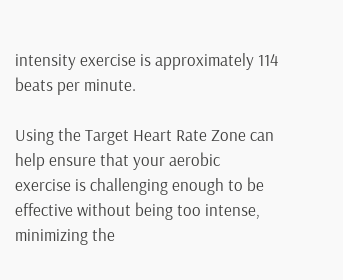intensity exercise is approximately 114 beats per minute.

Using the Target Heart Rate Zone can help ensure that your aerobic exercise is challenging enough to be effective without being too intense, minimizing the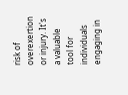risk of overexertion or injury. It's a valuable tool for individuals engaging in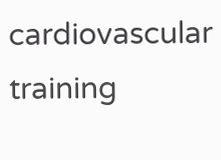cardiovascular training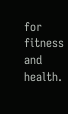for fitness and health.